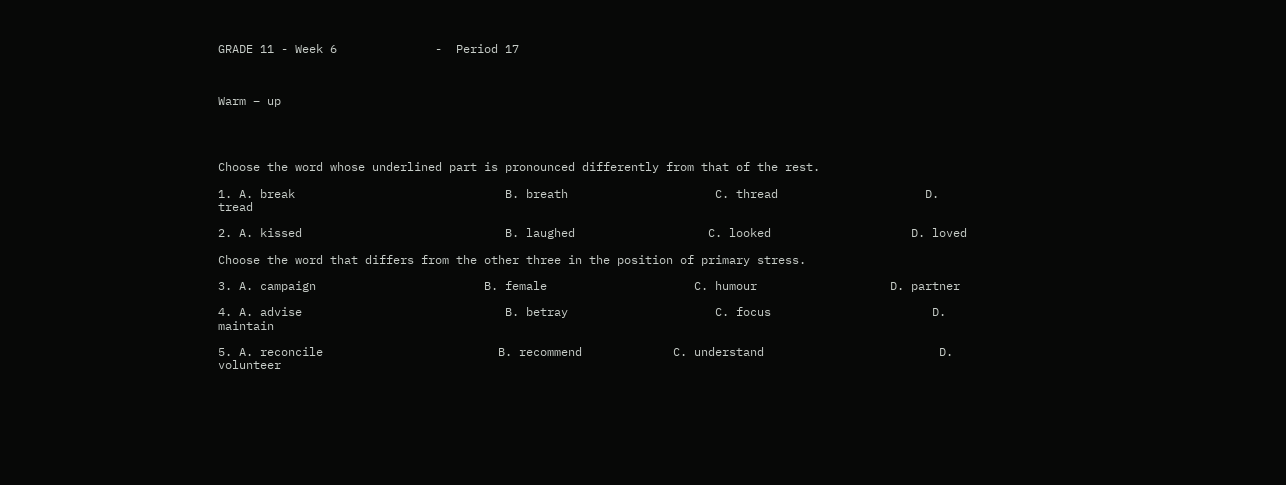GRADE 11 - Week 6              -  Period 17



Warm – up




Choose the word whose underlined part is pronounced differently from that of the rest.

1. A. break                              B. breath                     C. thread                     D. tread

2. A. kissed                             B. laughed                   C. looked                    D. loved

Choose the word that differs from the other three in the position of primary stress.

3. A. campaign                        B. female                     C. humour                   D. partner

4. A. advise                             B. betray                     C. focus                       D. maintain

5. A. reconcile                         B. recommend             C. understand                         D. volunteer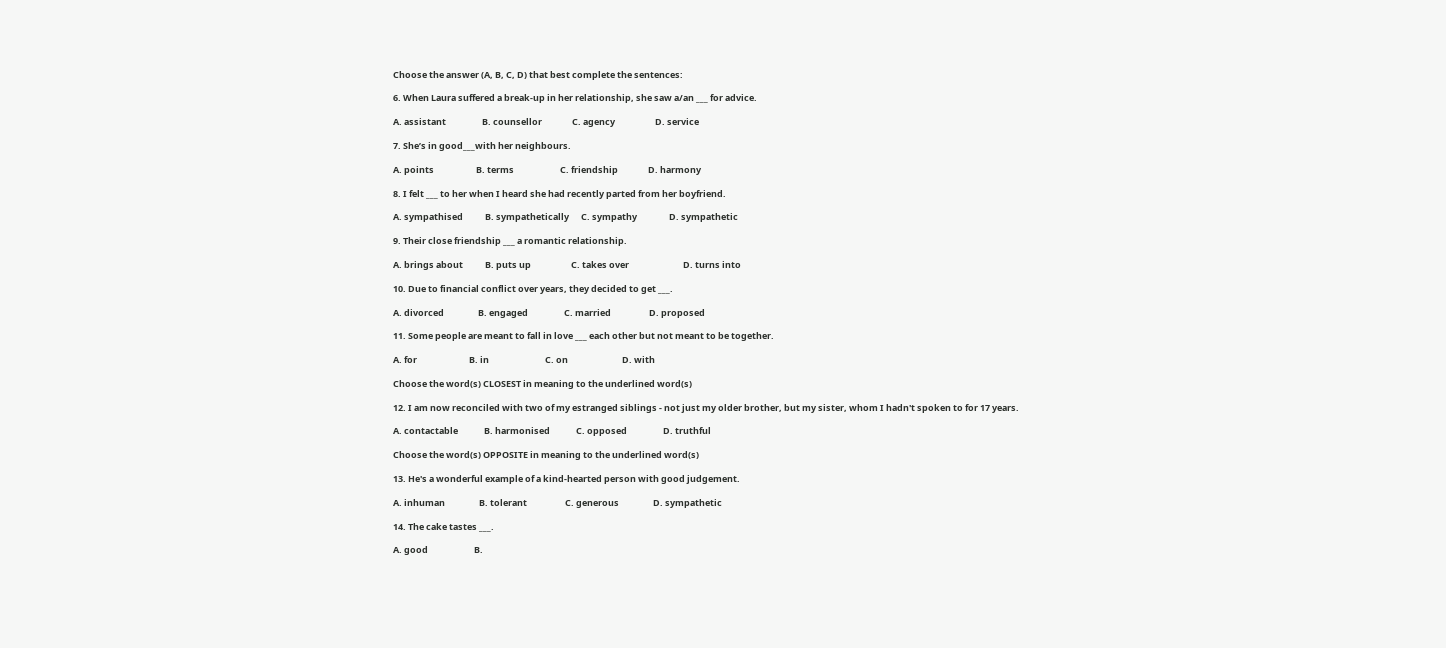Choose the answer (A, B, C, D) that best complete the sentences:

6. When Laura suffered a break-up in her relationship, she saw a/an ___ for advice.

A. assistant                  B. counsellor               C. agency                    D. service

7. She’s in good___with her neighbours.

A. points                     B. terms                       C. friendship               D. harmony

8. I felt ___ to her when I heard she had recently parted from her boyfriend.

A. sympathised           B. sympathetically      C. sympathy                D. sympathetic

9. Their close friendship ___ a romantic relationship.

A. brings about           B. puts up                    C. takes over                           D. turns into

10. Due to financial conflict over years, they decided to get ___.

A. divorced                 B. engaged                  C. married                   D. proposed

11. Some people are meant to fall in love ___ each other but not meant to be together.

A. for                          B. in                            C. on                           D. with

Choose the word(s) CLOSEST in meaning to the underlined word(s)

12. I am now reconciled with two of my estranged siblings - not just my older brother, but my sister, whom I hadn't spoken to for 17 years.

A. contactable             B. harmonised             C. opposed                  D. truthful

Choose the word(s) OPPOSITE in meaning to the underlined word(s)

13. He's a wonderful example of a kind-hearted person with good judgement.

A. inhuman                 B. tolerant                   C. generous                 D. sympathetic

14. The cake tastes ___.

A. good                       B.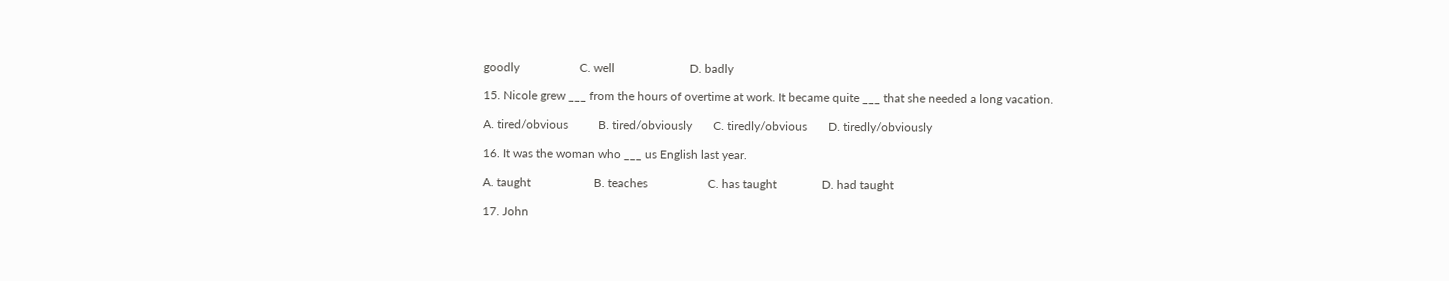goodly                    C. well                         D. badly

15. Nicole grew ___ from the hours of overtime at work. It became quite ___ that she needed a long vacation.

A. tired/obvious          B. tired/obviously       C. tiredly/obvious       D. tiredly/obviously

16. It was the woman who ___ us English last year.

A. taught                     B. teaches                    C. has taught               D. had taught

17. John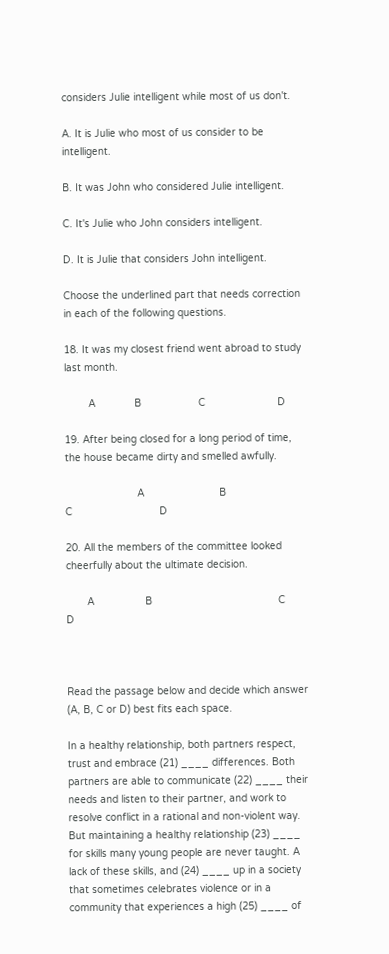considers Julie intelligent while most of us don't.

A. It is Julie who most of us consider to be intelligent.

B. It was John who considered Julie intelligent.

C. It's Julie who John considers intelligent.

D. It is Julie that considers John intelligent.

Choose the underlined part that needs correction in each of the following questions.

18. It was my closest friend went abroad to study last month.

        A             B                   C                        D

19. After being closed for a long period of time, the house became dirty and smelled awfully.

                        A                         B                                               C                             D

20. All the members of the committee looked cheerfully about the ultimate decision.

       A                 B                                          C                                   D



Read the passage below and decide which answer (A, B, C or D) best fits each space.

In a healthy relationship, both partners respect, trust and embrace (21) ____ differences. Both partners are able to communicate (22) ____ their needs and listen to their partner, and work to resolve conflict in a rational and non-violent way. But maintaining a healthy relationship (23) ____ for skills many young people are never taught. A lack of these skills, and (24) ____ up in a society that sometimes celebrates violence or in a community that experiences a high (25) ____ of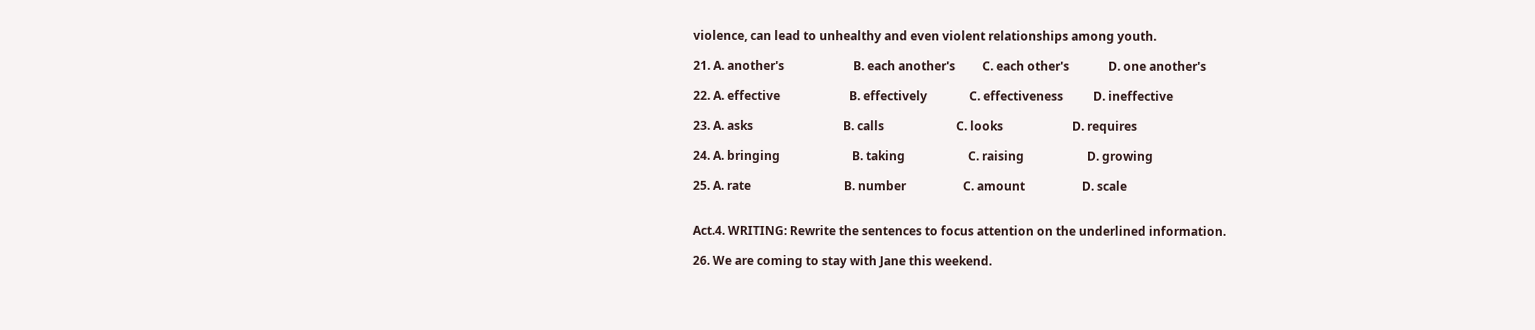violence, can lead to unhealthy and even violent relationships among youth.

21. A. another's                       B. each another's         C. each other's             D. one another's

22. A. effective                       B. effectively              C. effectiveness          D. ineffective

23. A. asks                              B. calls                        C. looks                       D. requires

24. A. bringing                        B. taking                     C. raising                     D. growing

25. A. rate                               B. number                   C. amount                   D. scale


Act.4. WRITING: Rewrite the sentences to focus attention on the underlined information.

26. We are coming to stay with Jane this weekend.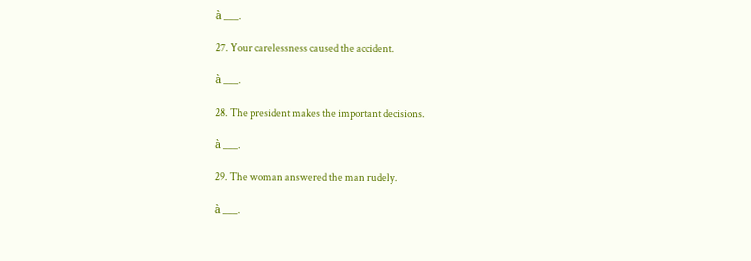à ___.

27. Your carelessness caused the accident.

à ___.

28. The president makes the important decisions.

à ___.

29. The woman answered the man rudely.

à ___.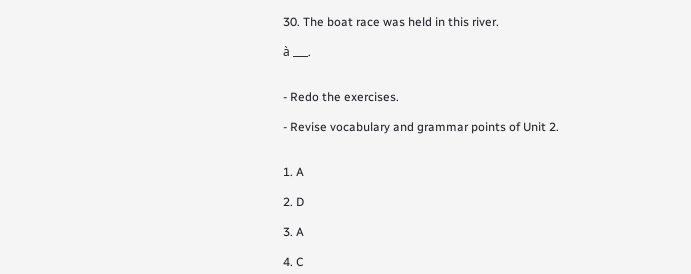30. The boat race was held in this river.

à ___.


- Redo the exercises.

- Revise vocabulary and grammar points of Unit 2.


1. A

2. D

3. A

4. C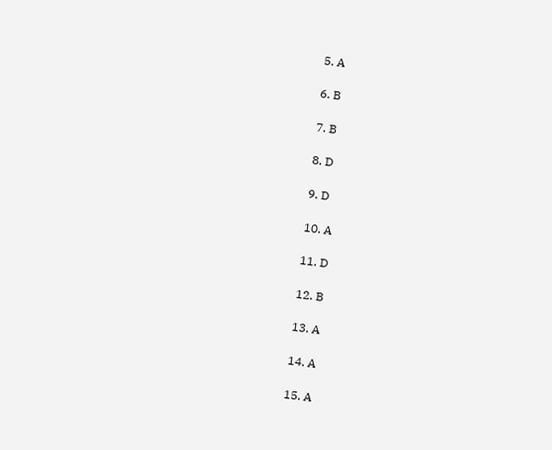5. A

6. B

7. B

8. D

9. D

10. A

11. D

12. B

13. A

14. A

15. A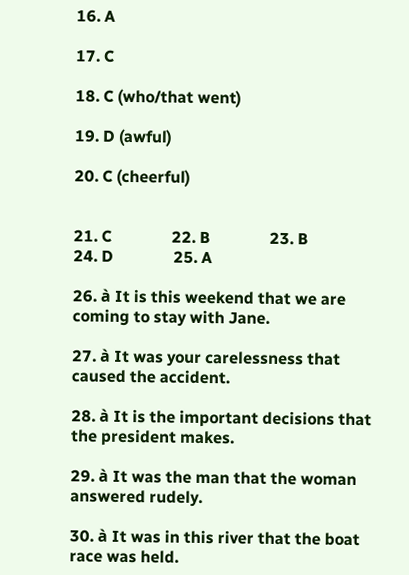16. A

17. C

18. C (who/that went)

19. D (awful)

20. C (cheerful)


21. C               22. B               23. B               24. D               25. A

26. à It is this weekend that we are coming to stay with Jane.

27. à It was your carelessness that caused the accident.

28. à It is the important decisions that the president makes.

29. à It was the man that the woman answered rudely.

30. à It was in this river that the boat race was held.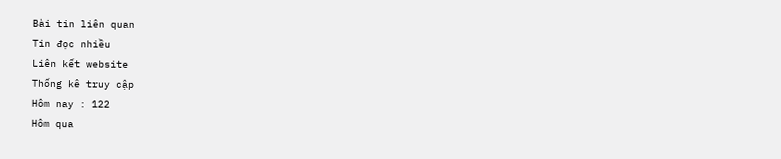Bài tin liên quan
Tin đọc nhiều
Liên kết website
Thống kê truy cập
Hôm nay : 122
Hôm qua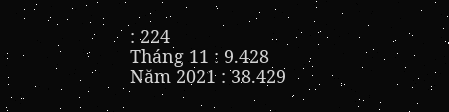: 224
Tháng 11 : 9.428
Năm 2021 : 38.429